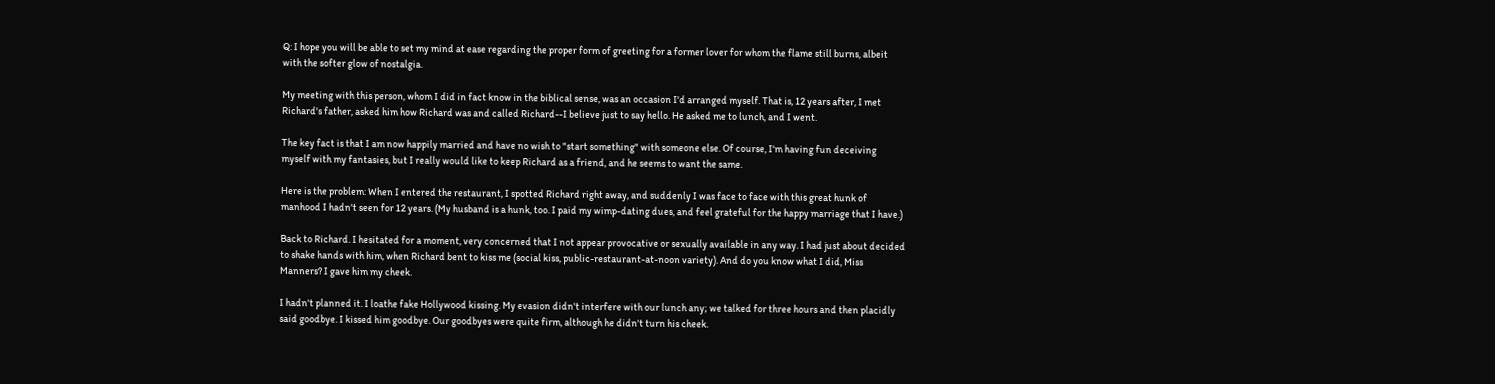Q: I hope you will be able to set my mind at ease regarding the proper form of greeting for a former lover for whom the flame still burns, albeit with the softer glow of nostalgia.

My meeting with this person, whom I did in fact know in the biblical sense, was an occasion I'd arranged myself. That is, 12 years after, I met Richard's father, asked him how Richard was and called Richard--I believe just to say hello. He asked me to lunch, and I went.

The key fact is that I am now happily married and have no wish to "start something" with someone else. Of course, I'm having fun deceiving myself with my fantasies, but I really would like to keep Richard as a friend, and he seems to want the same.

Here is the problem: When I entered the restaurant, I spotted Richard right away, and suddenly I was face to face with this great hunk of manhood I hadn't seen for 12 years. (My husband is a hunk, too. I paid my wimp-dating dues, and feel grateful for the happy marriage that I have.)

Back to Richard. I hesitated for a moment, very concerned that I not appear provocative or sexually available in any way. I had just about decided to shake hands with him, when Richard bent to kiss me (social kiss, public-restaurant-at-noon variety). And do you know what I did, Miss Manners? I gave him my cheek.

I hadn't planned it. I loathe fake Hollywood kissing. My evasion didn't interfere with our lunch any; we talked for three hours and then placidly said goodbye. I kissed him goodbye. Our goodbyes were quite firm, although he didn't turn his cheek.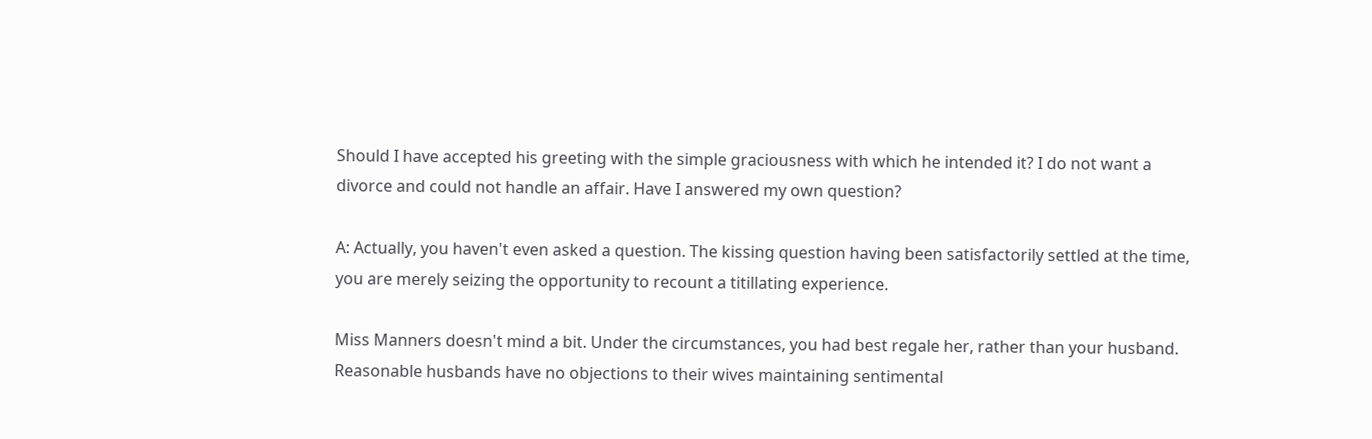Should I have accepted his greeting with the simple graciousness with which he intended it? I do not want a divorce and could not handle an affair. Have I answered my own question?

A: Actually, you haven't even asked a question. The kissing question having been satisfactorily settled at the time, you are merely seizing the opportunity to recount a titillating experience.

Miss Manners doesn't mind a bit. Under the circumstances, you had best regale her, rather than your husband. Reasonable husbands have no objections to their wives maintaining sentimental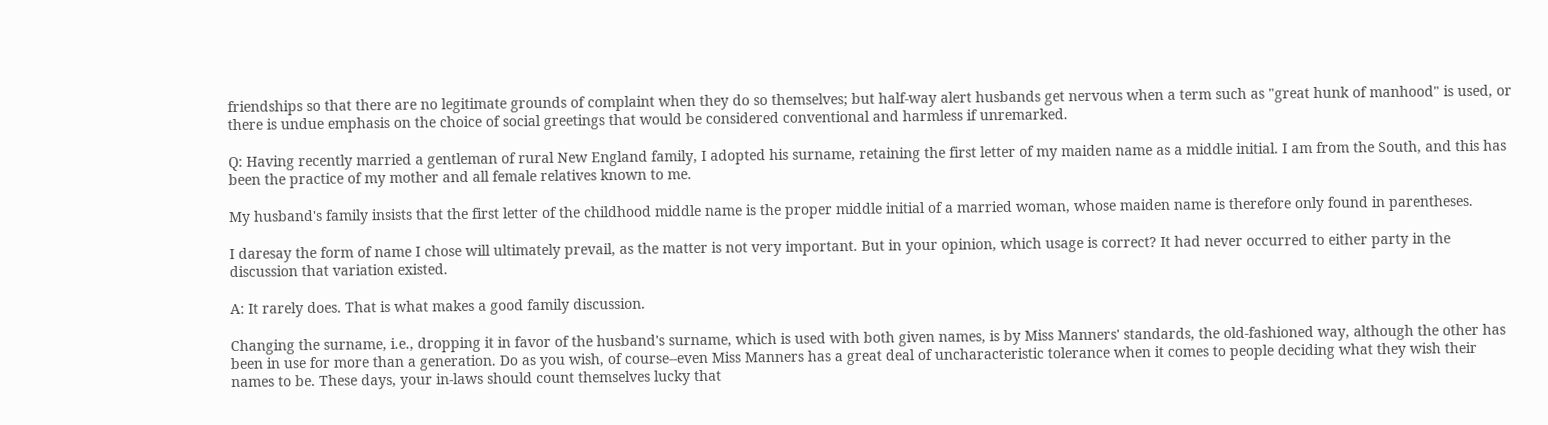friendships so that there are no legitimate grounds of complaint when they do so themselves; but half-way alert husbands get nervous when a term such as "great hunk of manhood" is used, or there is undue emphasis on the choice of social greetings that would be considered conventional and harmless if unremarked.

Q: Having recently married a gentleman of rural New England family, I adopted his surname, retaining the first letter of my maiden name as a middle initial. I am from the South, and this has been the practice of my mother and all female relatives known to me.

My husband's family insists that the first letter of the childhood middle name is the proper middle initial of a married woman, whose maiden name is therefore only found in parentheses.

I daresay the form of name I chose will ultimately prevail, as the matter is not very important. But in your opinion, which usage is correct? It had never occurred to either party in the discussion that variation existed.

A: It rarely does. That is what makes a good family discussion.

Changing the surname, i.e., dropping it in favor of the husband's surname, which is used with both given names, is by Miss Manners' standards, the old-fashioned way, although the other has been in use for more than a generation. Do as you wish, of course--even Miss Manners has a great deal of uncharacteristic tolerance when it comes to people deciding what they wish their names to be. These days, your in-laws should count themselves lucky that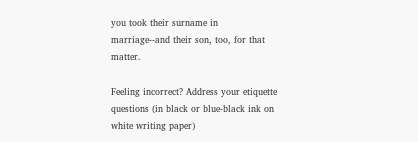you took their surname in marriage--and their son, too, for that matter.

Feeling incorrect? Address your etiquette questions (in black or blue-black ink on white writing paper)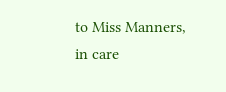to Miss Manners, in care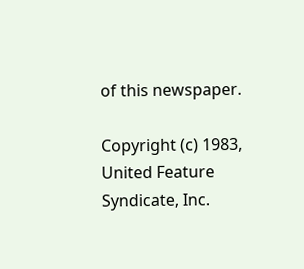of this newspaper.

Copyright (c) 1983, United Feature Syndicate, Inc.